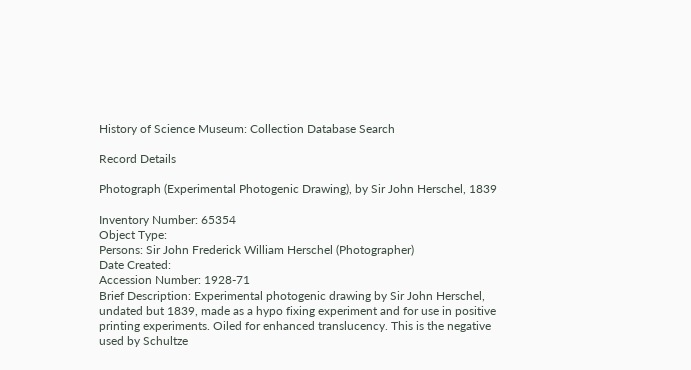History of Science Museum: Collection Database Search

Record Details

Photograph (Experimental Photogenic Drawing), by Sir John Herschel, 1839

Inventory Number: 65354
Object Type:
Persons: Sir John Frederick William Herschel (Photographer)
Date Created:
Accession Number: 1928-71
Brief Description: Experimental photogenic drawing by Sir John Herschel, undated but 1839, made as a hypo fixing experiment and for use in positive printing experiments. Oiled for enhanced translucency. This is the negative used by Schultze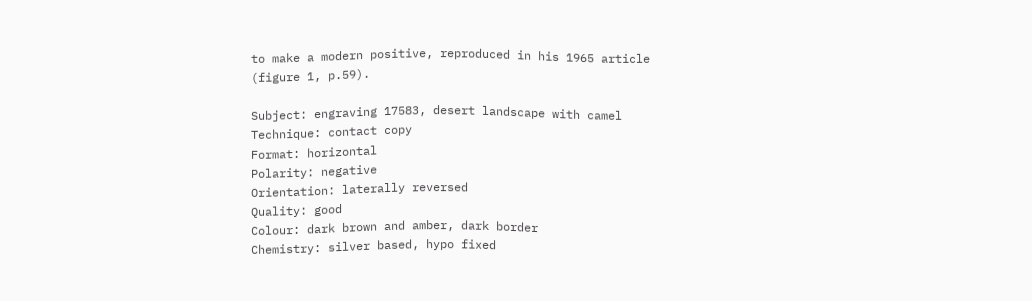to make a modern positive, reproduced in his 1965 article (figure 1, p.59).

Subject: engraving 17583, desert landscape with camel
Technique: contact copy
Format: horizontal
Polarity: negative
Orientation: laterally reversed
Quality: good
Colour: dark brown and amber, dark border
Chemistry: silver based, hypo fixed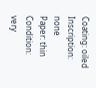Coating: oiled
Inscription: none
Paper: thin
Condition: very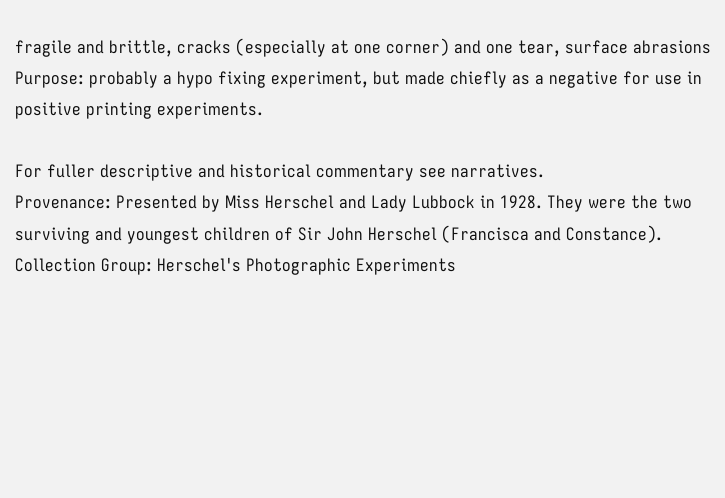fragile and brittle, cracks (especially at one corner) and one tear, surface abrasions
Purpose: probably a hypo fixing experiment, but made chiefly as a negative for use in positive printing experiments.

For fuller descriptive and historical commentary see narratives.
Provenance: Presented by Miss Herschel and Lady Lubbock in 1928. They were the two surviving and youngest children of Sir John Herschel (Francisca and Constance).
Collection Group: Herschel's Photographic Experiments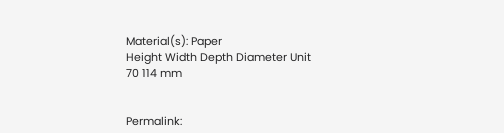Material(s): Paper
Height Width Depth Diameter Unit
70 114 mm


Permalink: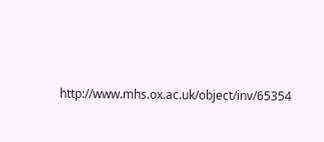http://www.mhs.ox.ac.uk/object/inv/65354